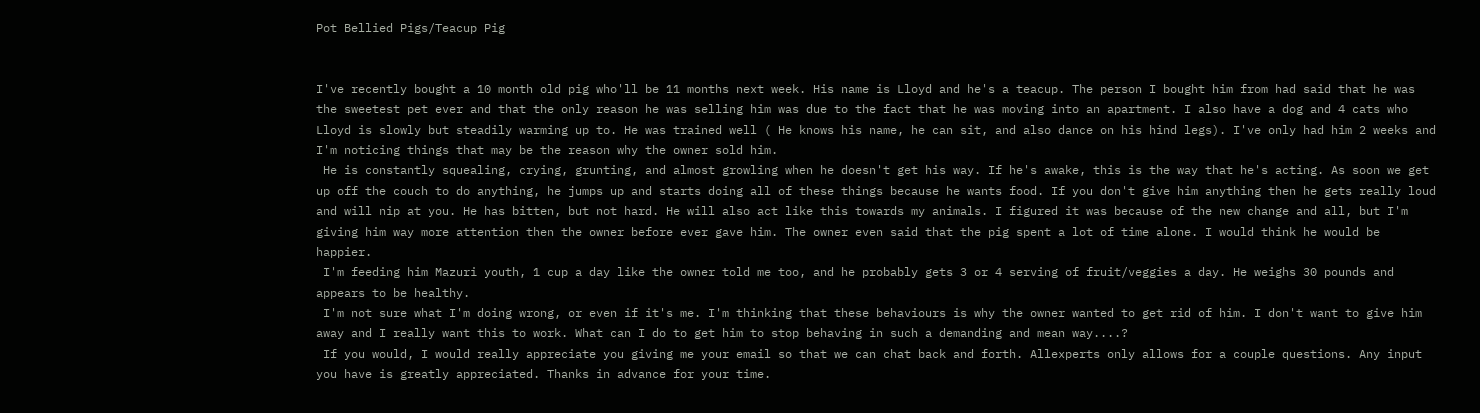Pot Bellied Pigs/Teacup Pig


I've recently bought a 10 month old pig who'll be 11 months next week. His name is Lloyd and he's a teacup. The person I bought him from had said that he was the sweetest pet ever and that the only reason he was selling him was due to the fact that he was moving into an apartment. I also have a dog and 4 cats who Lloyd is slowly but steadily warming up to. He was trained well ( He knows his name, he can sit, and also dance on his hind legs). I've only had him 2 weeks and I'm noticing things that may be the reason why the owner sold him.
 He is constantly squealing, crying, grunting, and almost growling when he doesn't get his way. If he's awake, this is the way that he's acting. As soon we get up off the couch to do anything, he jumps up and starts doing all of these things because he wants food. If you don't give him anything then he gets really loud and will nip at you. He has bitten, but not hard. He will also act like this towards my animals. I figured it was because of the new change and all, but I'm giving him way more attention then the owner before ever gave him. The owner even said that the pig spent a lot of time alone. I would think he would be happier.
 I'm feeding him Mazuri youth, 1 cup a day like the owner told me too, and he probably gets 3 or 4 serving of fruit/veggies a day. He weighs 30 pounds and appears to be healthy.
 I'm not sure what I'm doing wrong, or even if it's me. I'm thinking that these behaviours is why the owner wanted to get rid of him. I don't want to give him away and I really want this to work. What can I do to get him to stop behaving in such a demanding and mean way....?
 If you would, I would really appreciate you giving me your email so that we can chat back and forth. Allexperts only allows for a couple questions. Any input you have is greatly appreciated. Thanks in advance for your time.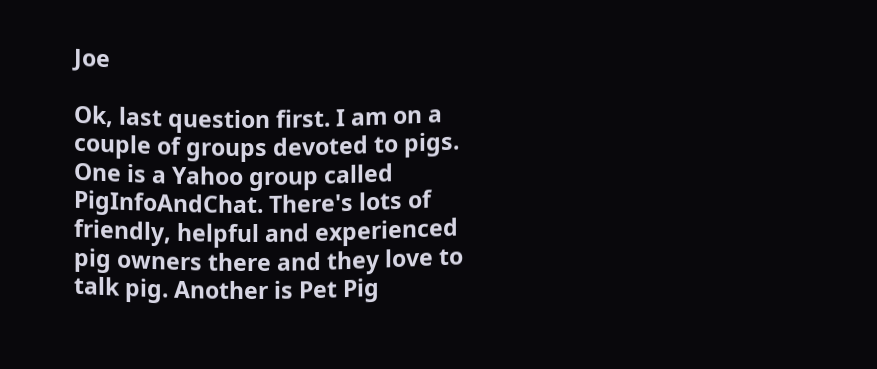Joe

Ok, last question first. I am on a couple of groups devoted to pigs. One is a Yahoo group called PigInfoAndChat. There's lots of friendly, helpful and experienced pig owners there and they love to talk pig. Another is Pet Pig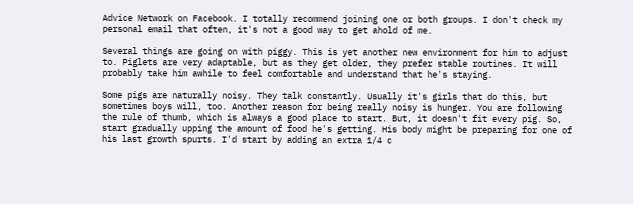Advice Network on Facebook. I totally recommend joining one or both groups. I don't check my personal email that often, it's not a good way to get ahold of me.

Several things are going on with piggy. This is yet another new environment for him to adjust to. Piglets are very adaptable, but as they get older, they prefer stable routines. It will probably take him awhile to feel comfortable and understand that he's staying.

Some pigs are naturally noisy. They talk constantly. Usually it's girls that do this, but sometimes boys will, too. Another reason for being really noisy is hunger. You are following the rule of thumb, which is always a good place to start. But, it doesn't fit every pig. So, start gradually upping the amount of food he's getting. His body might be preparing for one of his last growth spurts. I'd start by adding an extra 1/4 c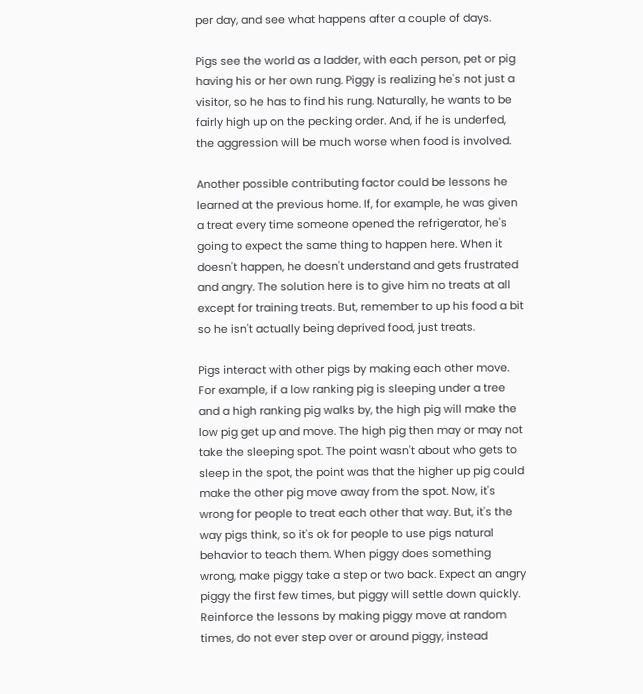per day, and see what happens after a couple of days.

Pigs see the world as a ladder, with each person, pet or pig having his or her own rung. Piggy is realizing he's not just a visitor, so he has to find his rung. Naturally, he wants to be fairly high up on the pecking order. And, if he is underfed, the aggression will be much worse when food is involved.

Another possible contributing factor could be lessons he learned at the previous home. If, for example, he was given a treat every time someone opened the refrigerator, he's going to expect the same thing to happen here. When it doesn't happen, he doesn't understand and gets frustrated and angry. The solution here is to give him no treats at all except for training treats. But, remember to up his food a bit so he isn't actually being deprived food, just treats.

Pigs interact with other pigs by making each other move. For example, if a low ranking pig is sleeping under a tree and a high ranking pig walks by, the high pig will make the low pig get up and move. The high pig then may or may not take the sleeping spot. The point wasn't about who gets to sleep in the spot, the point was that the higher up pig could make the other pig move away from the spot. Now, it's wrong for people to treat each other that way. But, it's the way pigs think, so it's ok for people to use pigs natural behavior to teach them. When piggy does something wrong, make piggy take a step or two back. Expect an angry piggy the first few times, but piggy will settle down quickly. Reinforce the lessons by making piggy move at random times, do not ever step over or around piggy, instead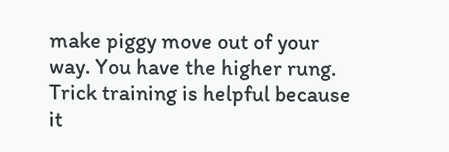make piggy move out of your way. You have the higher rung. Trick training is helpful because it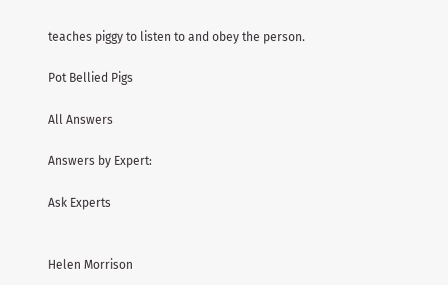teaches piggy to listen to and obey the person.

Pot Bellied Pigs

All Answers

Answers by Expert:

Ask Experts


Helen Morrison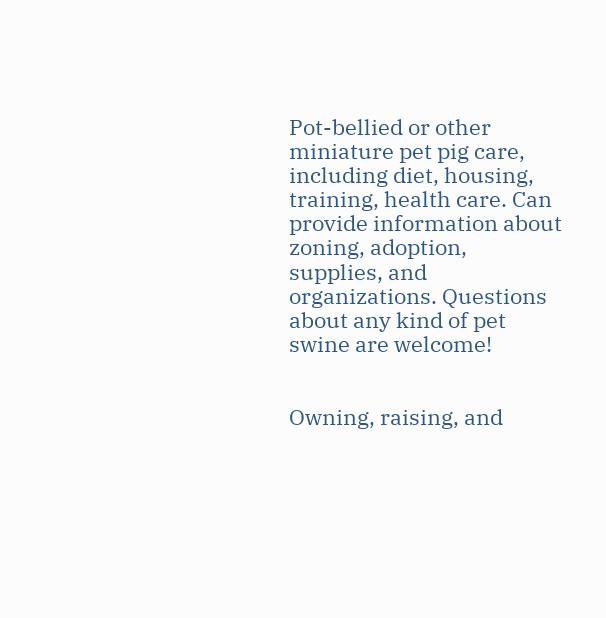Pot-bellied or other miniature pet pig care, including diet, housing, training, health care. Can provide information about zoning, adoption, supplies, and organizations. Questions about any kind of pet swine are welcome!


Owning, raising, and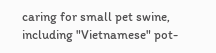caring for small pet swine, including "Vietnamese" pot-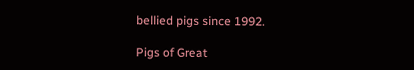bellied pigs since 1992.

Pigs of Great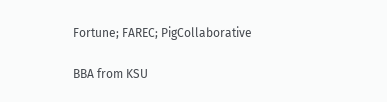Fortune; FAREC; PigCollaborative

BBA from KSU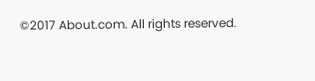©2017 About.com. All rights reserved.